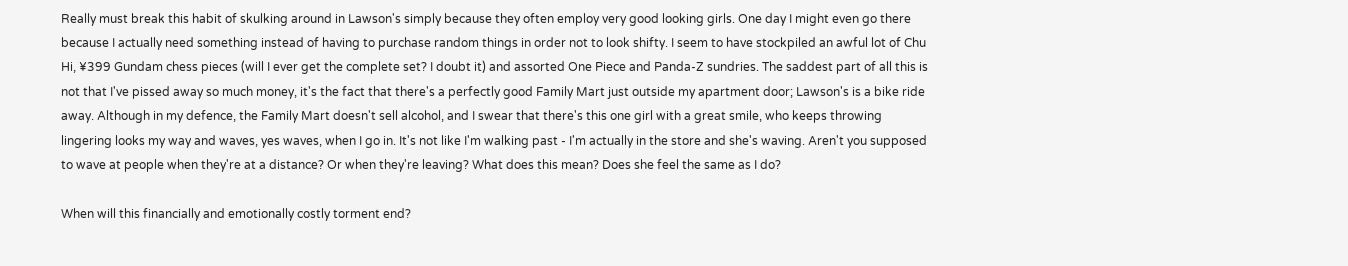Really must break this habit of skulking around in Lawson's simply because they often employ very good looking girls. One day I might even go there because I actually need something instead of having to purchase random things in order not to look shifty. I seem to have stockpiled an awful lot of Chu Hi, ¥399 Gundam chess pieces (will I ever get the complete set? I doubt it) and assorted One Piece and Panda-Z sundries. The saddest part of all this is not that I've pissed away so much money, it's the fact that there's a perfectly good Family Mart just outside my apartment door; Lawson's is a bike ride away. Although in my defence, the Family Mart doesn't sell alcohol, and I swear that there's this one girl with a great smile, who keeps throwing lingering looks my way and waves, yes waves, when I go in. It's not like I'm walking past - I'm actually in the store and she's waving. Aren't you supposed to wave at people when they're at a distance? Or when they're leaving? What does this mean? Does she feel the same as I do?

When will this financially and emotionally costly torment end?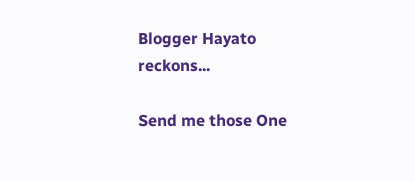Blogger Hayato reckons...

Send me those One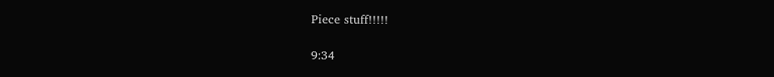Piece stuff!!!!!

9:34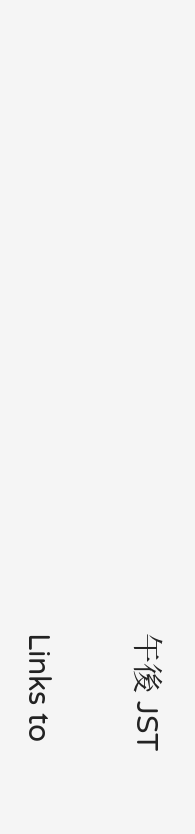午後 JST


Links to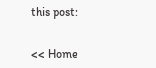this post:


<< Home